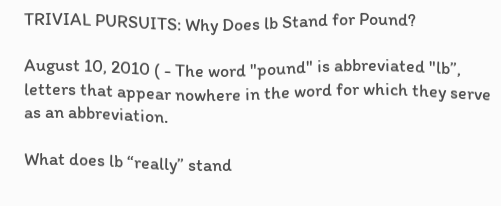TRIVIAL PURSUITS: Why Does lb Stand for Pound?

August 10, 2010 ( - The word "pound" is abbreviated "lb”, letters that appear nowhere in the word for which they serve as an abbreviation.

What does lb “really” stand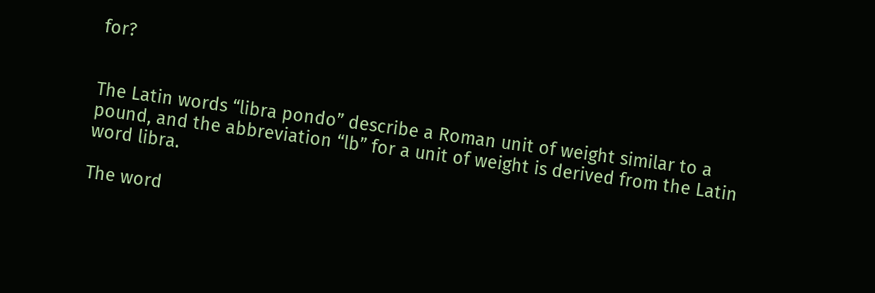for?


The Latin words “libra pondo” describe a Roman unit of weight similar to a pound, and the abbreviation “lb” for a unit of weight is derived from the Latin word libra.

The word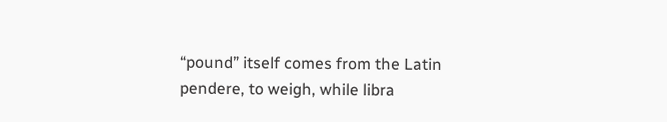“pound” itself comes from the Latin pendere, to weigh, while libra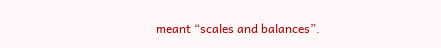meant “scales and balances”.